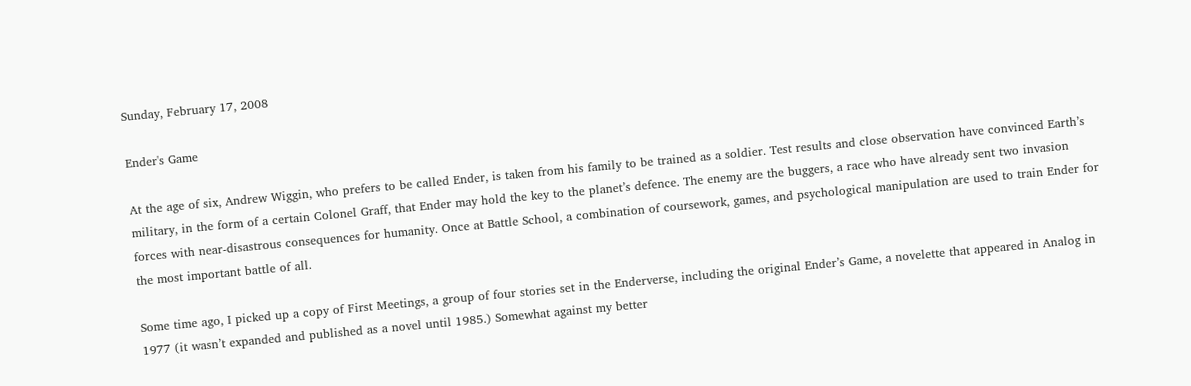Sunday, February 17, 2008

Ender's Game

At the age of six, Andrew Wiggin, who prefers to be called Ender, is taken from his family to be trained as a soldier. Test results and close observation have convinced Earth’s military, in the form of a certain Colonel Graff, that Ender may hold the key to the planet’s defence. The enemy are the buggers, a race who have already sent two invasion forces with near-disastrous consequences for humanity. Once at Battle School, a combination of coursework, games, and psychological manipulation are used to train Ender for the most important battle of all.

Some time ago, I picked up a copy of First Meetings, a group of four stories set in the Enderverse, including the original Ender’s Game, a novelette that appeared in Analog in 1977 (it wasn’t expanded and published as a novel until 1985.) Somewhat against my better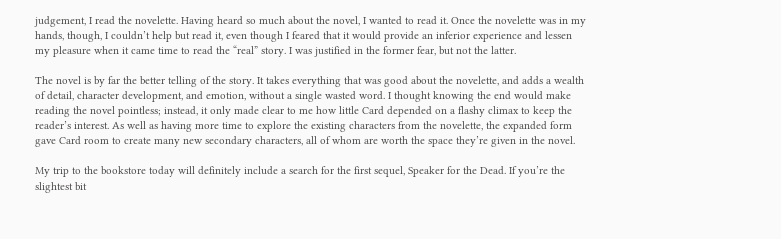judgement, I read the novelette. Having heard so much about the novel, I wanted to read it. Once the novelette was in my hands, though, I couldn’t help but read it, even though I feared that it would provide an inferior experience and lessen my pleasure when it came time to read the “real” story. I was justified in the former fear, but not the latter.

The novel is by far the better telling of the story. It takes everything that was good about the novelette, and adds a wealth of detail, character development, and emotion, without a single wasted word. I thought knowing the end would make reading the novel pointless; instead, it only made clear to me how little Card depended on a flashy climax to keep the reader’s interest. As well as having more time to explore the existing characters from the novelette, the expanded form gave Card room to create many new secondary characters, all of whom are worth the space they’re given in the novel.

My trip to the bookstore today will definitely include a search for the first sequel, Speaker for the Dead. If you’re the slightest bit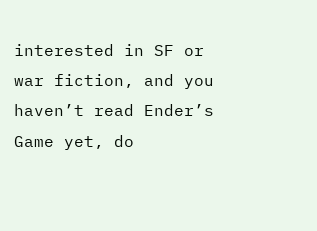interested in SF or war fiction, and you haven’t read Ender’s Game yet, do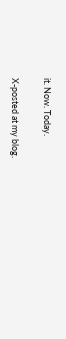it. Now. Today.

X-posted at my blog.